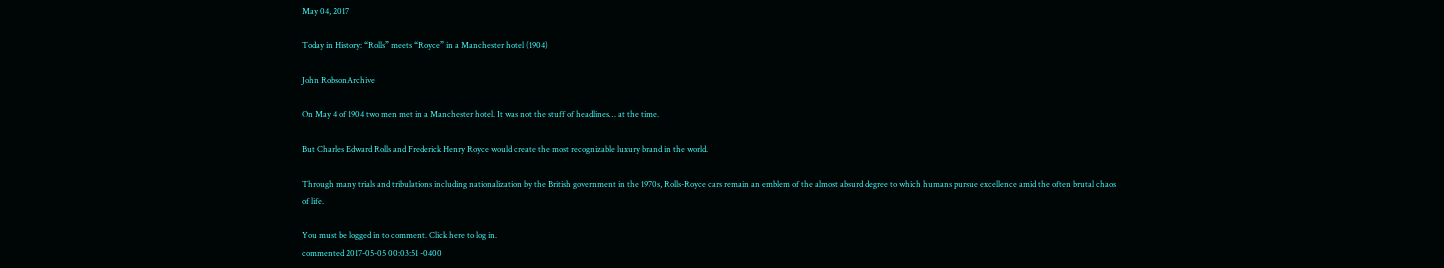May 04, 2017

Today in History: “Rolls” meets “Royce” in a Manchester hotel (1904)

John RobsonArchive

On May 4 of 1904 two men met in a Manchester hotel. It was not the stuff of headlines… at the time.

But Charles Edward Rolls and Frederick Henry Royce would create the most recognizable luxury brand in the world.

Through many trials and tribulations including nationalization by the British government in the 1970s, Rolls-Royce cars remain an emblem of the almost absurd degree to which humans pursue excellence amid the often brutal chaos of life.

You must be logged in to comment. Click here to log in.
commented 2017-05-05 00:03:51 -0400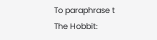To paraphrase t The Hobbit: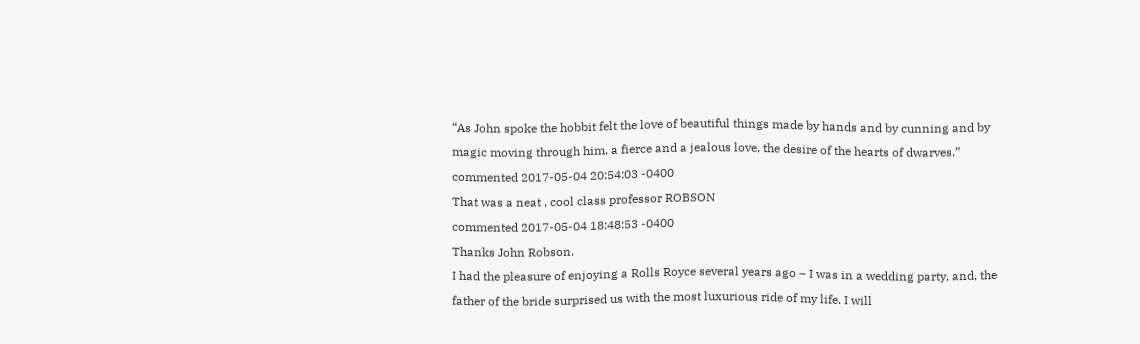“As John spoke the hobbit felt the love of beautiful things made by hands and by cunning and by magic moving through him, a fierce and a jealous love, the desire of the hearts of dwarves.”
commented 2017-05-04 20:54:03 -0400
That was a neat , cool class professor ROBSON
commented 2017-05-04 18:48:53 -0400
Thanks John Robson.
I had the pleasure of enjoying a Rolls Royce several years ago – I was in a wedding party, and, the father of the bride surprised us with the most luxurious ride of my life. I will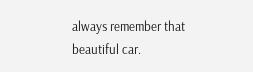always remember that beautiful car.